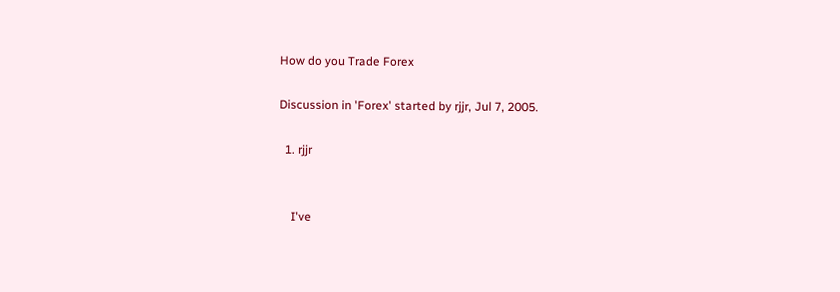How do you Trade Forex

Discussion in 'Forex' started by rjjr, Jul 7, 2005.

  1. rjjr


    I've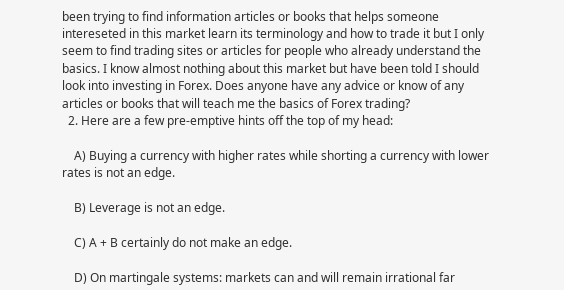been trying to find information articles or books that helps someone intereseted in this market learn its terminology and how to trade it but I only seem to find trading sites or articles for people who already understand the basics. I know almost nothing about this market but have been told I should look into investing in Forex. Does anyone have any advice or know of any articles or books that will teach me the basics of Forex trading?
  2. Here are a few pre-emptive hints off the top of my head:

    A) Buying a currency with higher rates while shorting a currency with lower rates is not an edge.

    B) Leverage is not an edge.

    C) A + B certainly do not make an edge.

    D) On martingale systems: markets can and will remain irrational far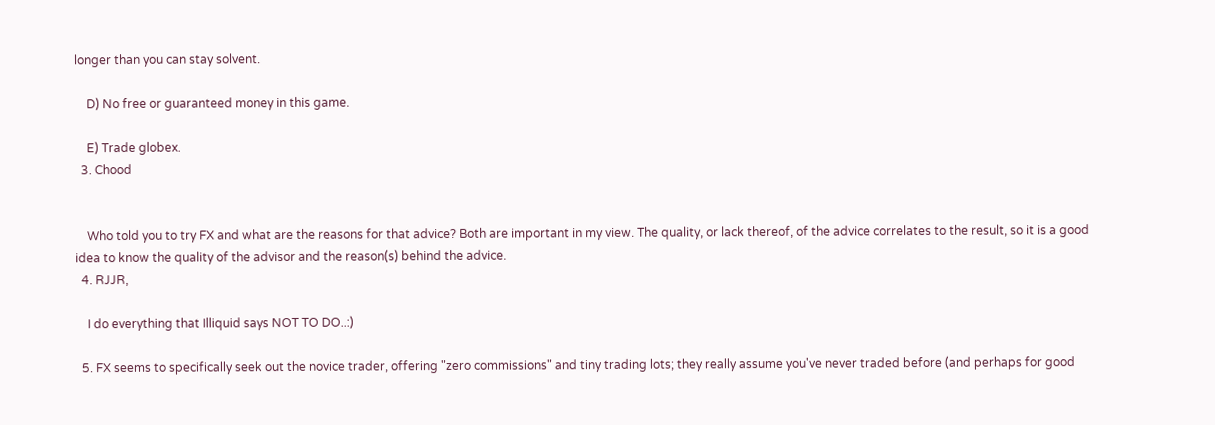longer than you can stay solvent.

    D) No free or guaranteed money in this game.

    E) Trade globex.
  3. Chood


    Who told you to try FX and what are the reasons for that advice? Both are important in my view. The quality, or lack thereof, of the advice correlates to the result, so it is a good idea to know the quality of the advisor and the reason(s) behind the advice.
  4. RJJR,

    I do everything that Illiquid says NOT TO DO..:)

  5. FX seems to specifically seek out the novice trader, offering "zero commissions" and tiny trading lots; they really assume you've never traded before (and perhaps for good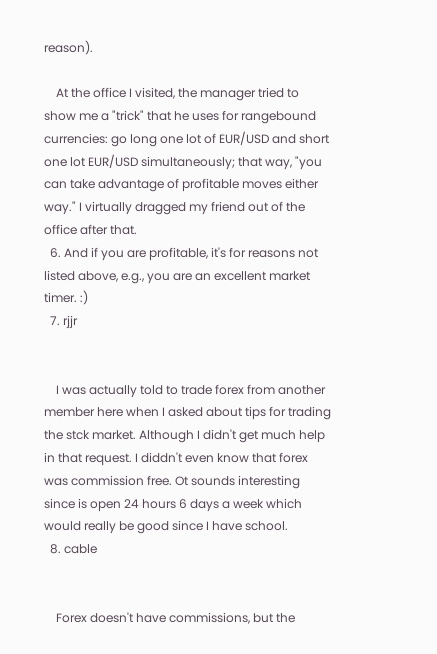reason).

    At the office I visited, the manager tried to show me a "trick" that he uses for rangebound currencies: go long one lot of EUR/USD and short one lot EUR/USD simultaneously; that way, "you can take advantage of profitable moves either way." I virtually dragged my friend out of the office after that.
  6. And if you are profitable, it's for reasons not listed above, e.g., you are an excellent market timer. :)
  7. rjjr


    I was actually told to trade forex from another member here when I asked about tips for trading the stck market. Although I didn't get much help in that request. I diddn't even know that forex was commission free. Ot sounds interesting since is open 24 hours 6 days a week which would really be good since I have school.
  8. cable


    Forex doesn't have commissions, but the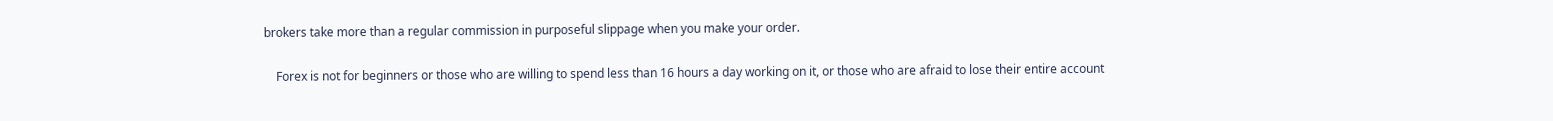brokers take more than a regular commission in purposeful slippage when you make your order.

    Forex is not for beginners or those who are willing to spend less than 16 hours a day working on it, or those who are afraid to lose their entire account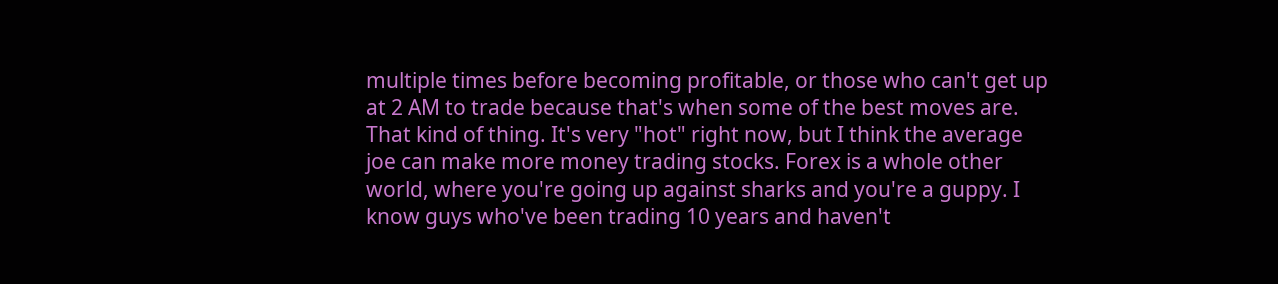multiple times before becoming profitable, or those who can't get up at 2 AM to trade because that's when some of the best moves are. That kind of thing. It's very "hot" right now, but I think the average joe can make more money trading stocks. Forex is a whole other world, where you're going up against sharks and you're a guppy. I know guys who've been trading 10 years and haven't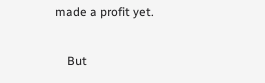made a profit yet.

    But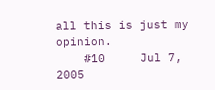all this is just my opinion.
    #10     Jul 7, 2005